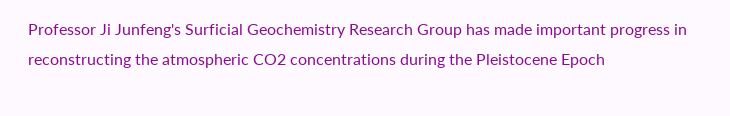Professor Ji Junfeng's Surficial Geochemistry Research Group has made important progress in reconstructing the atmospheric CO2 concentrations during the Pleistocene Epoch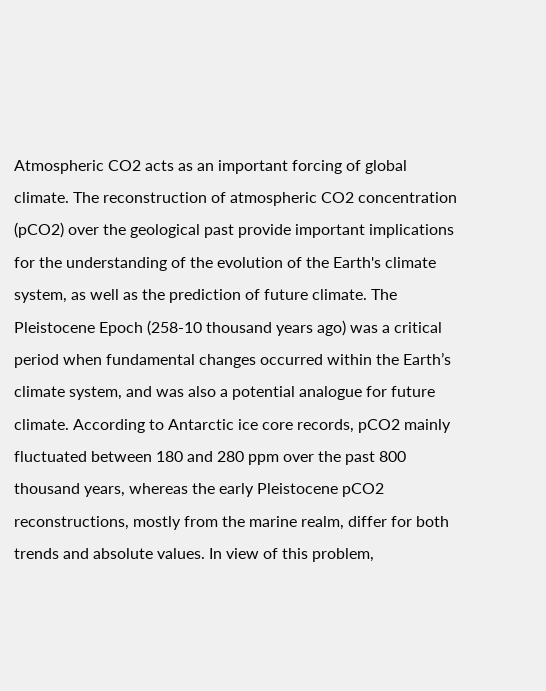Atmospheric CO2 acts as an important forcing of global climate. The reconstruction of atmospheric CO2 concentration (pCO2) over the geological past provide important implications for the understanding of the evolution of the Earth's climate system, as well as the prediction of future climate. The Pleistocene Epoch (258-10 thousand years ago) was a critical period when fundamental changes occurred within the Earth’s climate system, and was also a potential analogue for future climate. According to Antarctic ice core records, pCO2 mainly fluctuated between 180 and 280 ppm over the past 800 thousand years, whereas the early Pleistocene pCO2 reconstructions, mostly from the marine realm, differ for both trends and absolute values. In view of this problem,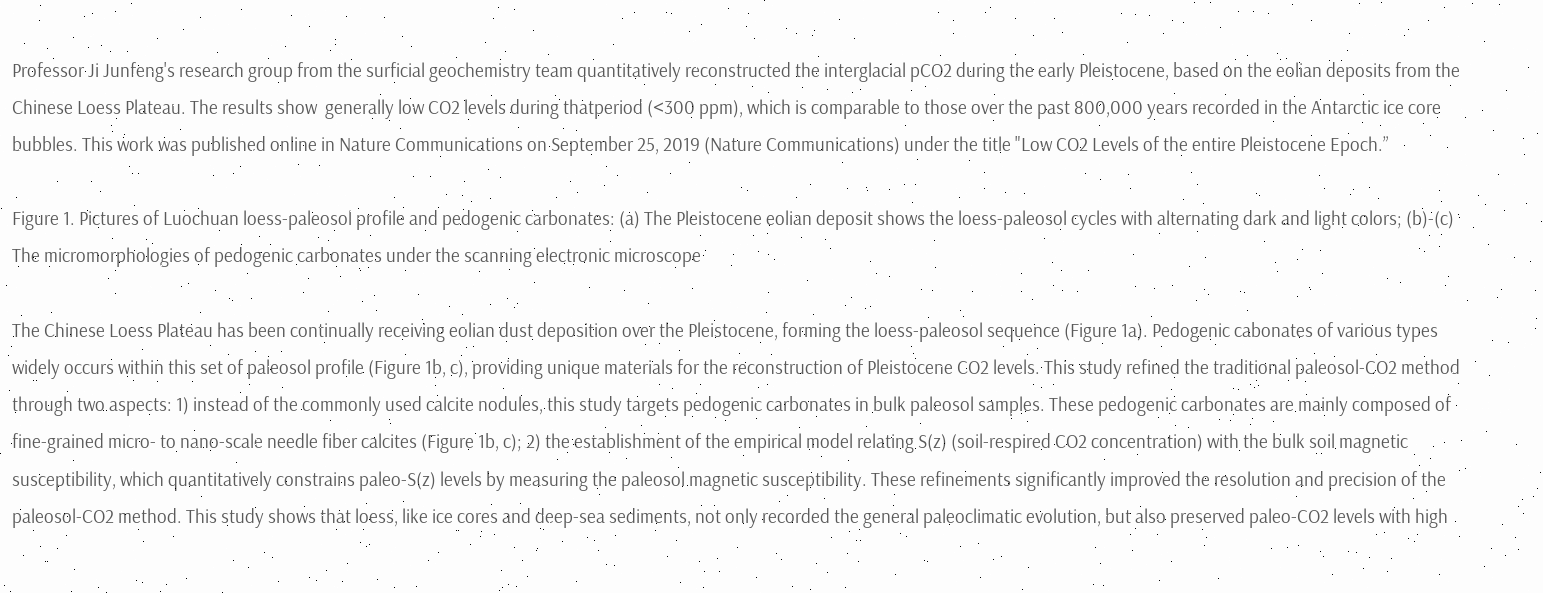Professor Ji Junfeng's research group from the surficial geochemistry team quantitatively reconstructed the interglacial pCO2 during the early Pleistocene, based on the eolian deposits from the Chinese Loess Plateau. The results show  generally low CO2 levels during thatperiod (<300 ppm), which is comparable to those over the past 800,000 years recorded in the Antarctic ice core bubbles. This work was published online in Nature Communications on September 25, 2019 (Nature Communications) under the title "Low CO2 Levels of the entire Pleistocene Epoch.”

Figure 1. Pictures of Luochuan loess-paleosol profile and pedogenic carbonates: (a) The Pleistocene eolian deposit shows the loess-paleosol cycles with alternating dark and light colors; (b)-(c) The micromorphologies of pedogenic carbonates under the scanning electronic microscope

The Chinese Loess Plateau has been continually receiving eolian dust deposition over the Pleistocene, forming the loess-paleosol sequence (Figure 1a). Pedogenic cabonates of various types widely occurs within this set of paleosol profile (Figure 1b, c), providing unique materials for the reconstruction of Pleistocene CO2 levels. This study refined the traditional paleosol-CO2 method through two aspects: 1) instead of the commonly used calcite nodules, this study targets pedogenic carbonates in bulk paleosol samples. These pedogenic carbonates are mainly composed of fine-grained micro- to nano-scale needle fiber calcites (Figure 1b, c); 2) the establishment of the empirical model relating S(z) (soil-respired CO2 concentration) with the bulk soil magnetic susceptibility, which quantitatively constrains paleo-S(z) levels by measuring the paleosol magnetic susceptibility. These refinements significantly improved the resolution and precision of the paleosol-CO2 method. This study shows that loess, like ice cores and deep-sea sediments, not only recorded the general paleoclimatic evolution, but also preserved paleo-CO2 levels with high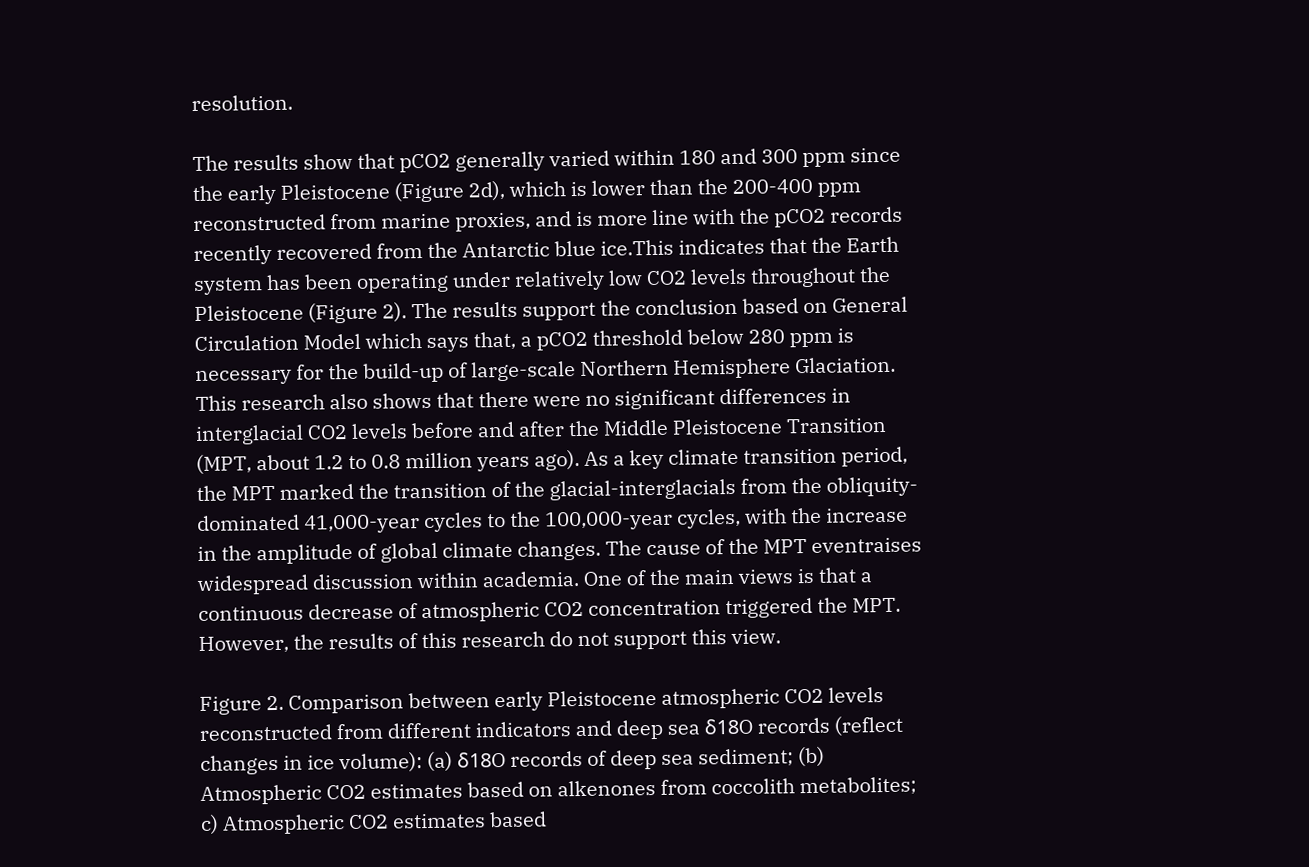resolution.

The results show that pCO2 generally varied within 180 and 300 ppm since the early Pleistocene (Figure 2d), which is lower than the 200-400 ppm reconstructed from marine proxies, and is more line with the pCO2 records recently recovered from the Antarctic blue ice.This indicates that the Earth system has been operating under relatively low CO2 levels throughout the Pleistocene (Figure 2). The results support the conclusion based on General Circulation Model which says that, a pCO2 threshold below 280 ppm is necessary for the build-up of large-scale Northern Hemisphere Glaciation. This research also shows that there were no significant differences in interglacial CO2 levels before and after the Middle Pleistocene Transition (MPT, about 1.2 to 0.8 million years ago). As a key climate transition period, the MPT marked the transition of the glacial-interglacials from the obliquity-dominated 41,000-year cycles to the 100,000-year cycles, with the increase in the amplitude of global climate changes. The cause of the MPT eventraises widespread discussion within academia. One of the main views is that a continuous decrease of atmospheric CO2 concentration triggered the MPT. However, the results of this research do not support this view.

Figure 2. Comparison between early Pleistocene atmospheric CO2 levels reconstructed from different indicators and deep sea δ18O records (reflect changes in ice volume): (a) δ18O records of deep sea sediment; (b) Atmospheric CO2 estimates based on alkenones from coccolith metabolites; c) Atmospheric CO2 estimates based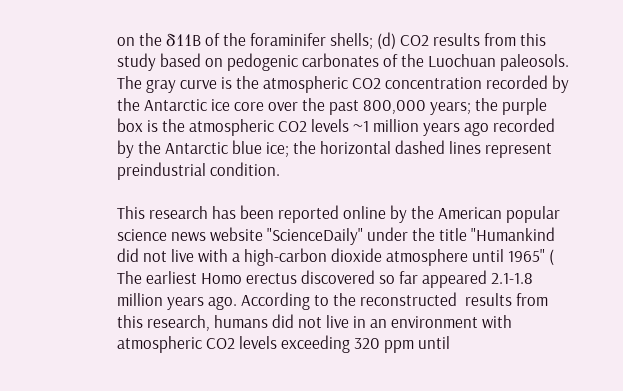on the δ11B of the foraminifer shells; (d) CO2 results from this study based on pedogenic carbonates of the Luochuan paleosols. The gray curve is the atmospheric CO2 concentration recorded by the Antarctic ice core over the past 800,000 years; the purple box is the atmospheric CO2 levels ~1 million years ago recorded by the Antarctic blue ice; the horizontal dashed lines represent preindustrial condition.

This research has been reported online by the American popular science news website "ScienceDaily" under the title "Humankind did not live with a high-carbon dioxide atmosphere until 1965" ( The earliest Homo erectus discovered so far appeared 2.1-1.8 million years ago. According to the reconstructed  results from this research, humans did not live in an environment with atmospheric CO2 levels exceeding 320 ppm until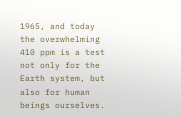1965, and today the overwhelming 410 ppm is a test not only for the Earth system, but also for human beings ourselves.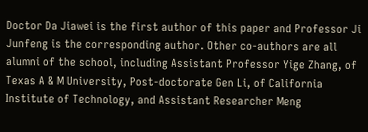Doctor Da Jiawei is the first author of this paper and Professor Ji Junfeng is the corresponding author. Other co-authors are all alumni of the school, including Assistant Professor Yige Zhang, of Texas A & M University, Post-doctorate Gen Li, of California Institute of Technology, and Assistant Researcher Meng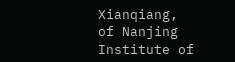Xianqiang, of Nanjing Institute of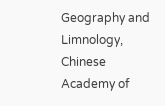Geography and Limnology, Chinese Academy of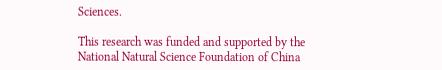Sciences.

This research was funded and supported by the National Natural Science Foundation of China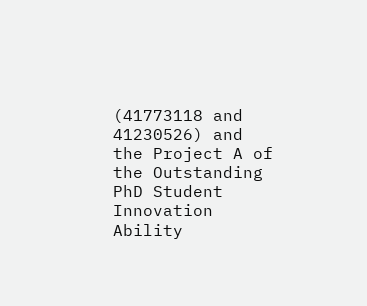(41773118 and 41230526) and the Project A of the Outstanding PhD Student Innovation Ability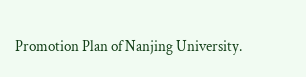Promotion Plan of Nanjing University.